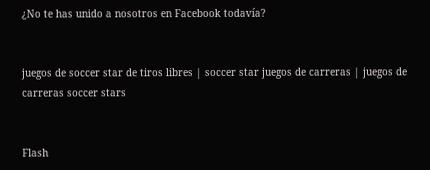¿No te has unido a nosotros en Facebook todavía?


juegos de soccer star de tiros libres | soccer star juegos de carreras | juegos de carreras soccer stars


Flash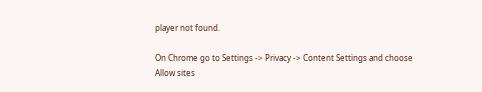player not found.

On Chrome go to Settings -> Privacy -> Content Settings and choose Allow sites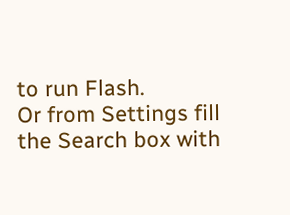to run Flash.
Or from Settings fill the Search box with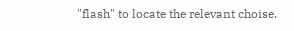"flash" to locate the relevant choise.